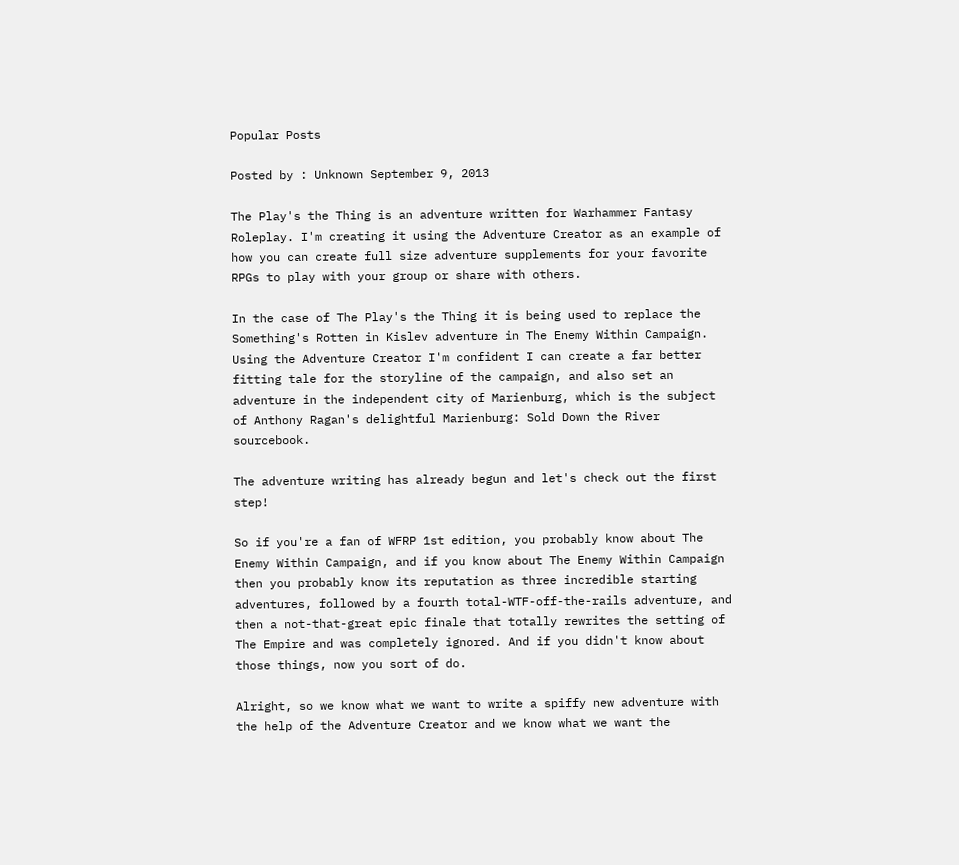Popular Posts

Posted by : Unknown September 9, 2013

The Play's the Thing is an adventure written for Warhammer Fantasy Roleplay. I'm creating it using the Adventure Creator as an example of how you can create full size adventure supplements for your favorite RPGs to play with your group or share with others.

In the case of The Play's the Thing it is being used to replace the Something's Rotten in Kislev adventure in The Enemy Within Campaign. Using the Adventure Creator I'm confident I can create a far better fitting tale for the storyline of the campaign, and also set an adventure in the independent city of Marienburg, which is the subject of Anthony Ragan's delightful Marienburg: Sold Down the River sourcebook.

The adventure writing has already begun and let's check out the first step!

So if you're a fan of WFRP 1st edition, you probably know about The Enemy Within Campaign, and if you know about The Enemy Within Campaign then you probably know its reputation as three incredible starting adventures, followed by a fourth total-WTF-off-the-rails adventure, and then a not-that-great epic finale that totally rewrites the setting of The Empire and was completely ignored. And if you didn't know about those things, now you sort of do.

Alright, so we know what we want to write a spiffy new adventure with the help of the Adventure Creator and we know what we want the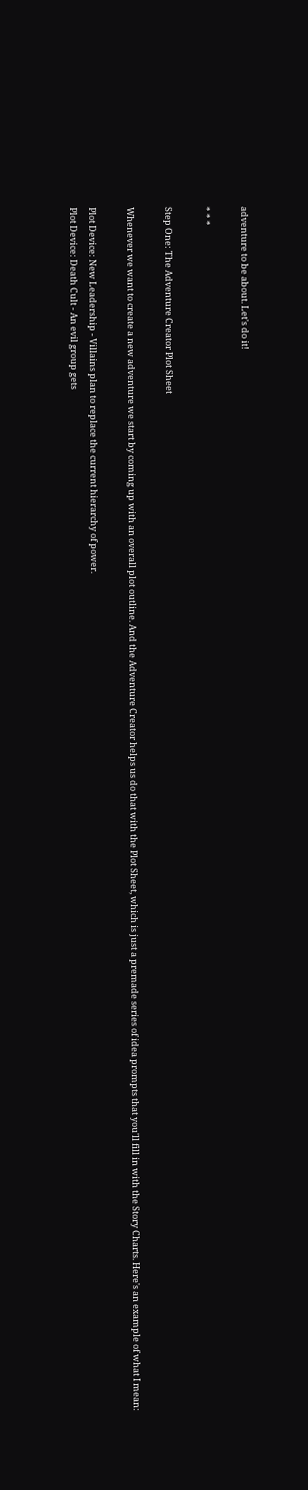adventure to be about. Let's do it!

* * *

Step One: The Adventure Creator Plot Sheet

Whenever we want to create a new adventure we start by coming up with an overall plot outline. And the Adventure Creator helps us do that with the Plot Sheet, which is just a premade series of idea prompts that you'll fill in with the Story Charts. Here's an example of what I mean:

Plot Device: New Leadership - Villains plan to replace the current hierarchy of power.
Plot Device: Death Cult - An evil group gets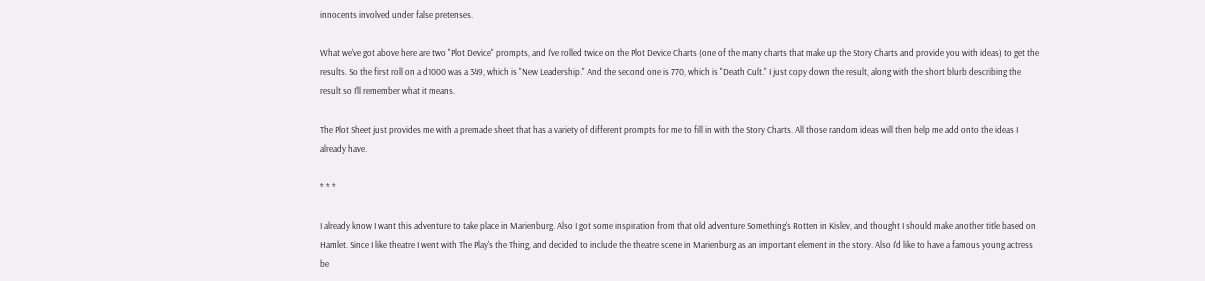innocents involved under false pretenses.

What we've got above here are two "Plot Device" prompts, and I've rolled twice on the Plot Device Charts (one of the many charts that make up the Story Charts and provide you with ideas) to get the results. So the first roll on a d1000 was a 349, which is "New Leadership." And the second one is 770, which is "Death Cult." I just copy down the result, along with the short blurb describing the result so I'll remember what it means.

The Plot Sheet just provides me with a premade sheet that has a variety of different prompts for me to fill in with the Story Charts. All those random ideas will then help me add onto the ideas I already have.

* * *

I already know I want this adventure to take place in Marienburg. Also I got some inspiration from that old adventure Something's Rotten in Kislev, and thought I should make another title based on Hamlet. Since I like theatre I went with The Play's the Thing, and decided to include the theatre scene in Marienburg as an important element in the story. Also I'd like to have a famous young actress be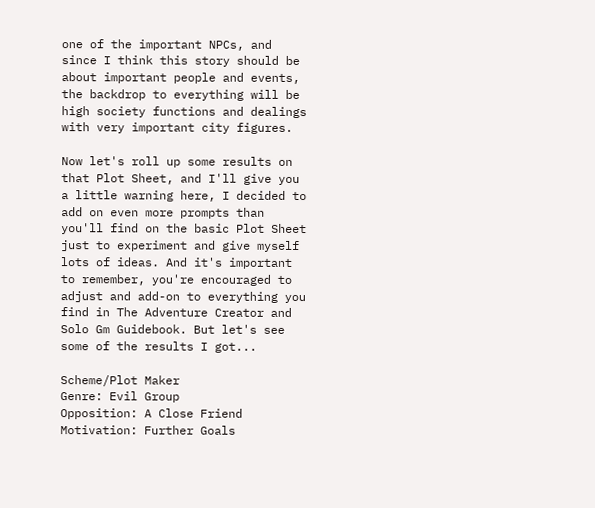one of the important NPCs, and since I think this story should be about important people and events, the backdrop to everything will be high society functions and dealings with very important city figures.

Now let's roll up some results on that Plot Sheet, and I'll give you a little warning here, I decided to add on even more prompts than you'll find on the basic Plot Sheet just to experiment and give myself lots of ideas. And it's important to remember, you're encouraged to adjust and add-on to everything you find in The Adventure Creator and Solo Gm Guidebook. But let's see some of the results I got...

Scheme/Plot Maker
Genre: Evil Group
Opposition: A Close Friend
Motivation: Further Goals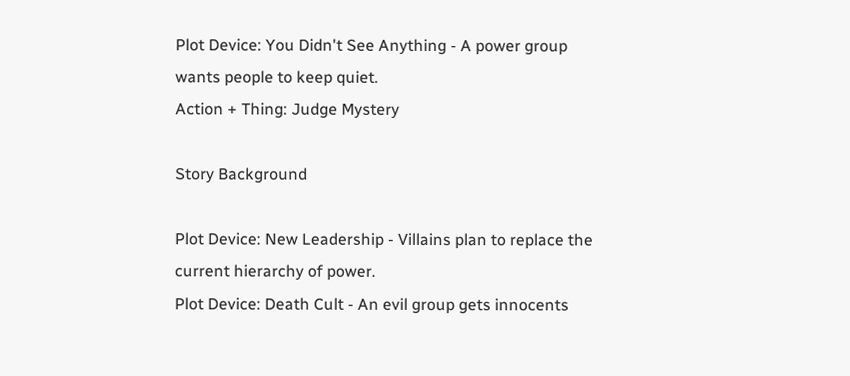Plot Device: You Didn't See Anything - A power group wants people to keep quiet.
Action + Thing: Judge Mystery

Story Background

Plot Device: New Leadership - Villains plan to replace the current hierarchy of power.
Plot Device: Death Cult - An evil group gets innocents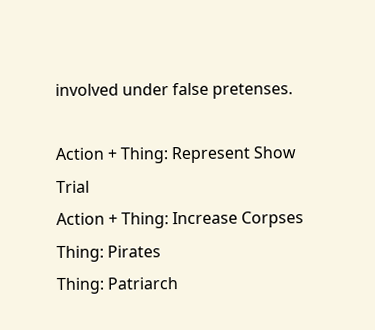involved under false pretenses.

Action + Thing: Represent Show Trial
Action + Thing: Increase Corpses
Thing: Pirates
Thing: Patriarch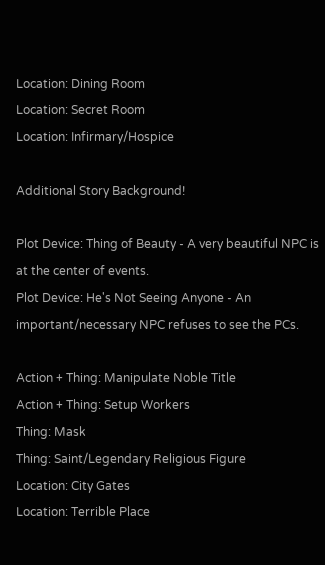Location: Dining Room
Location: Secret Room
Location: Infirmary/Hospice

Additional Story Background!

Plot Device: Thing of Beauty - A very beautiful NPC is at the center of events.
Plot Device: He's Not Seeing Anyone - An important/necessary NPC refuses to see the PCs.

Action + Thing: Manipulate Noble Title
Action + Thing: Setup Workers
Thing: Mask
Thing: Saint/Legendary Religious Figure
Location: City Gates
Location: Terrible Place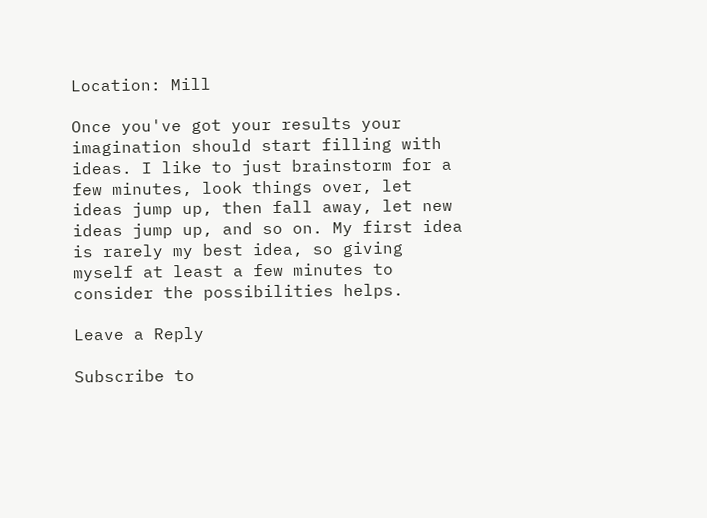Location: Mill

Once you've got your results your imagination should start filling with ideas. I like to just brainstorm for a few minutes, look things over, let ideas jump up, then fall away, let new ideas jump up, and so on. My first idea is rarely my best idea, so giving myself at least a few minutes to consider the possibilities helps.

Leave a Reply

Subscribe to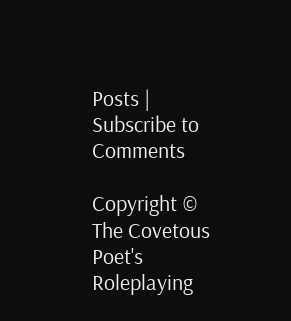Posts | Subscribe to Comments

Copyright © The Covetous Poet's Roleplaying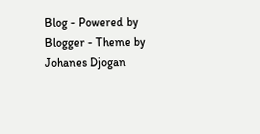Blog - Powered by Blogger - Theme by Johanes Djogan